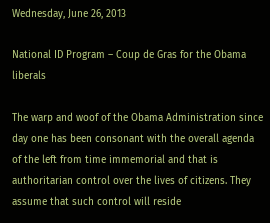Wednesday, June 26, 2013

National ID Program – Coup de Gras for the Obama liberals

The warp and woof of the Obama Administration since day one has been consonant with the overall agenda of the left from time immemorial and that is authoritarian control over the lives of citizens. They assume that such control will reside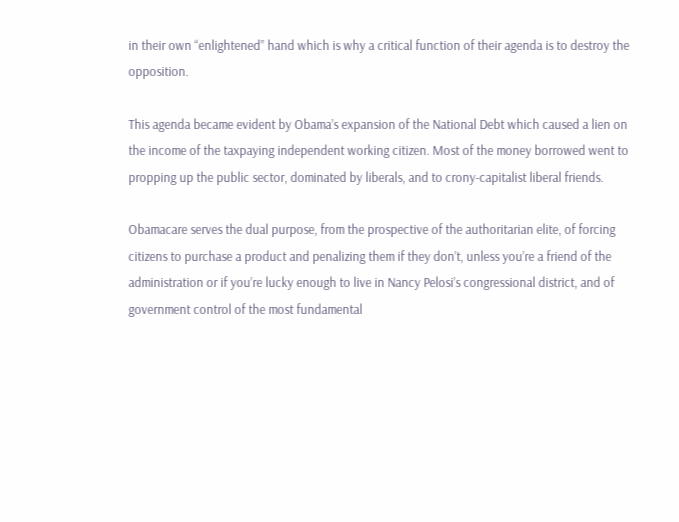in their own “enlightened” hand which is why a critical function of their agenda is to destroy the opposition.

This agenda became evident by Obama’s expansion of the National Debt which caused a lien on the income of the taxpaying independent working citizen. Most of the money borrowed went to propping up the public sector, dominated by liberals, and to crony-capitalist liberal friends.

Obamacare serves the dual purpose, from the prospective of the authoritarian elite, of forcing citizens to purchase a product and penalizing them if they don’t, unless you’re a friend of the administration or if you’re lucky enough to live in Nancy Pelosi’s congressional district, and of government control of the most fundamental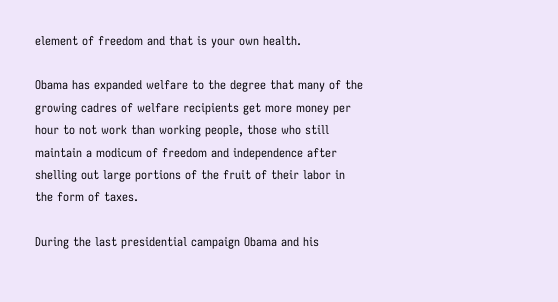element of freedom and that is your own health.

Obama has expanded welfare to the degree that many of the growing cadres of welfare recipients get more money per hour to not work than working people, those who still maintain a modicum of freedom and independence after shelling out large portions of the fruit of their labor in the form of taxes.

During the last presidential campaign Obama and his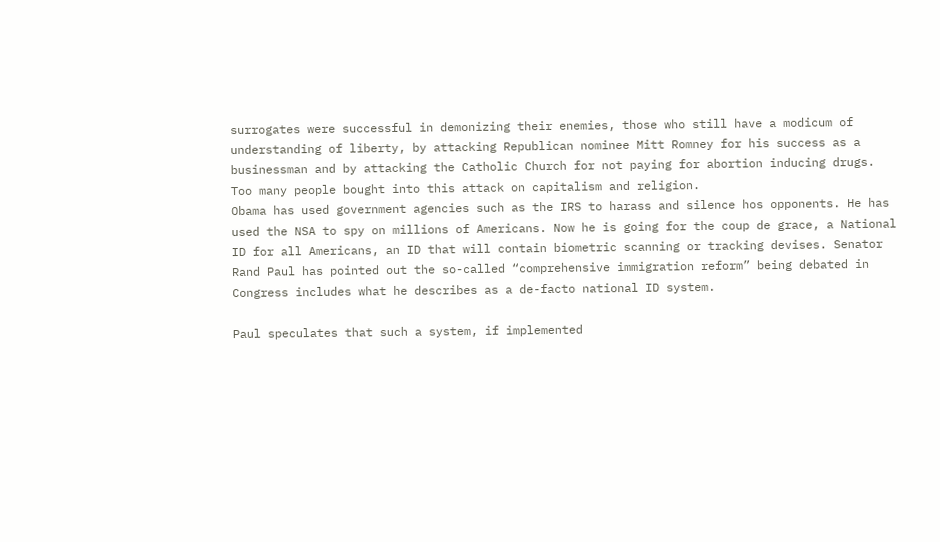surrogates were successful in demonizing their enemies, those who still have a modicum of understanding of liberty, by attacking Republican nominee Mitt Romney for his success as a businessman and by attacking the Catholic Church for not paying for abortion inducing drugs. Too many people bought into this attack on capitalism and religion.
Obama has used government agencies such as the IRS to harass and silence hos opponents. He has used the NSA to spy on millions of Americans. Now he is going for the coup de grace, a National ID for all Americans, an ID that will contain biometric scanning or tracking devises. Senator Rand Paul has pointed out the so-called “comprehensive immigration reform” being debated in Congress includes what he describes as a de-facto national ID system.

Paul speculates that such a system, if implemented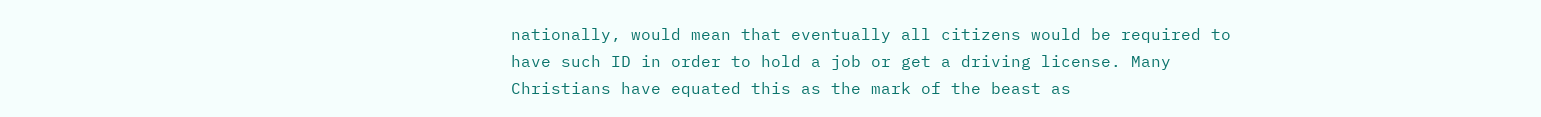nationally, would mean that eventually all citizens would be required to have such ID in order to hold a job or get a driving license. Many Christians have equated this as the mark of the beast as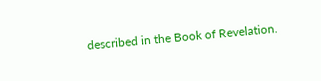described in the Book of Revelation.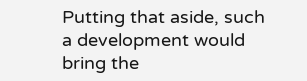Putting that aside, such a development would bring the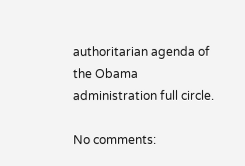authoritarian agenda of the Obama administration full circle.

No comments: